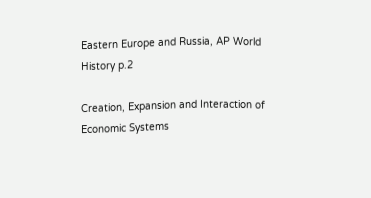Eastern Europe and Russia, AP World History p.2

Creation, Expansion and Interaction of Economic Systems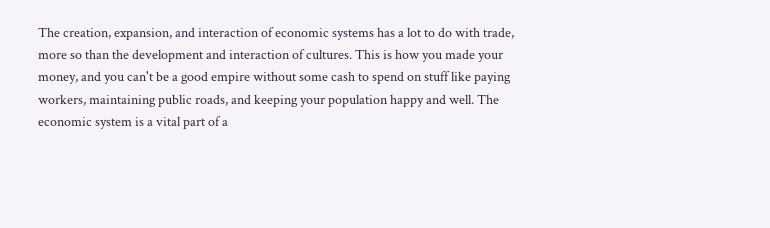The creation, expansion, and interaction of economic systems has a lot to do with trade, more so than the development and interaction of cultures. This is how you made your money, and you can't be a good empire without some cash to spend on stuff like paying workers, maintaining public roads, and keeping your population happy and well. The economic system is a vital part of a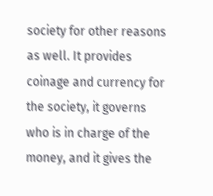society for other reasons as well. It provides coinage and currency for the society, it governs who is in charge of the money, and it gives the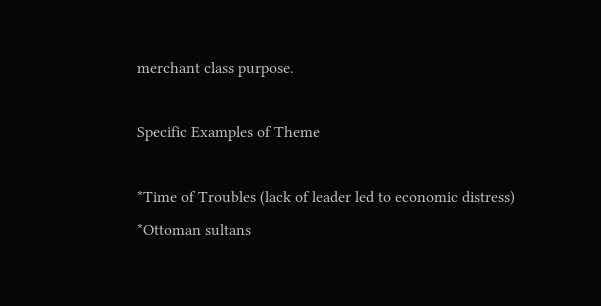merchant class purpose.

Specific Examples of Theme

*Time of Troubles (lack of leader led to economic distress)
*Ottoman sultans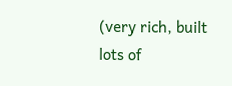(very rich, built lots of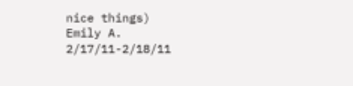nice things)
Emily A. 2/17/11-2/18/11